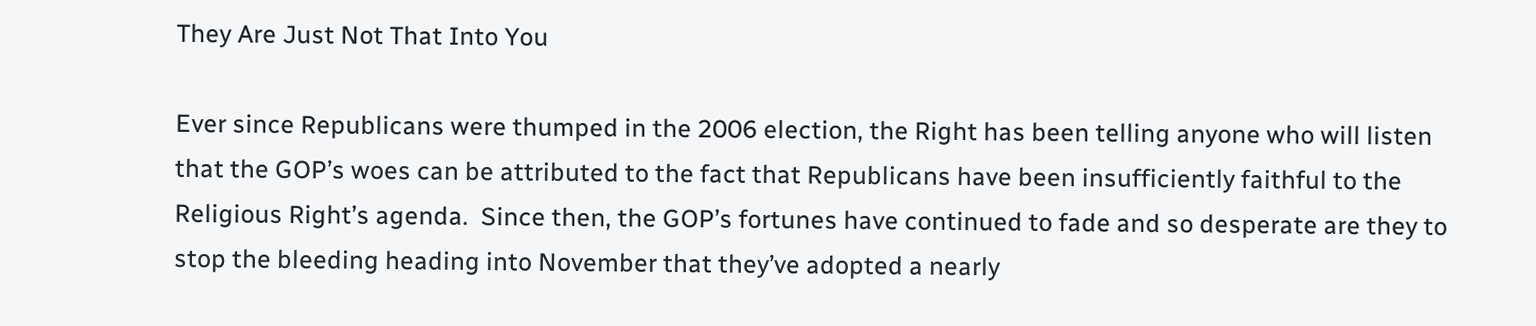They Are Just Not That Into You

Ever since Republicans were thumped in the 2006 election, the Right has been telling anyone who will listen that the GOP’s woes can be attributed to the fact that Republicans have been insufficiently faithful to the Religious Right’s agenda.  Since then, the GOP’s fortunes have continued to fade and so desperate are they to stop the bleeding heading into November that they’ve adopted a nearly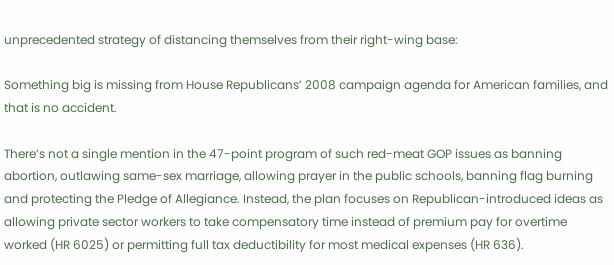unprecedented strategy of distancing themselves from their right-wing base:

Something big is missing from House Republicans’ 2008 campaign agenda for American families, and that is no accident.

There’s not a single mention in the 47-point program of such red-meat GOP issues as banning abortion, outlawing same-sex marriage, allowing prayer in the public schools, banning flag burning and protecting the Pledge of Allegiance. Instead, the plan focuses on Republican-introduced ideas as allowing private sector workers to take compensatory time instead of premium pay for overtime worked (HR 6025) or permitting full tax deductibility for most medical expenses (HR 636).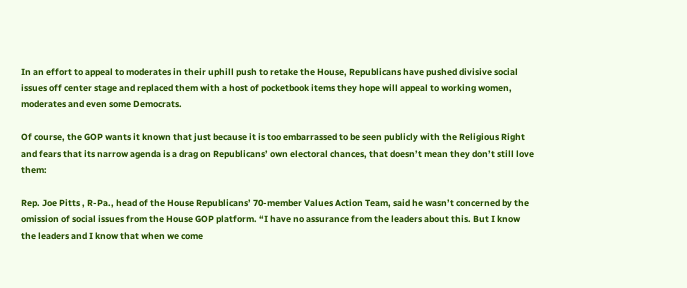In an effort to appeal to moderates in their uphill push to retake the House, Republicans have pushed divisive social issues off center stage and replaced them with a host of pocketbook items they hope will appeal to working women, moderates and even some Democrats.

Of course, the GOP wants it known that just because it is too embarrassed to be seen publicly with the Religious Right and fears that its narrow agenda is a drag on Republicans’ own electoral chances, that doesn’t mean they don’t still love them:

Rep. Joe Pitts , R-Pa., head of the House Republicans’ 70-member Values Action Team, said he wasn’t concerned by the omission of social issues from the House GOP platform. “I have no assurance from the leaders about this. But I know the leaders and I know that when we come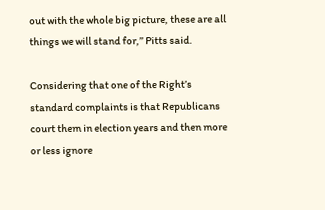out with the whole big picture, these are all things we will stand for,’’ Pitts said.

Considering that one of the Right’s standard complaints is that Republicans court them in election years and then more or less ignore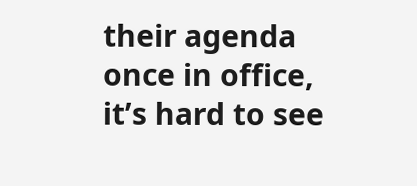their agenda once in office, it’s hard to see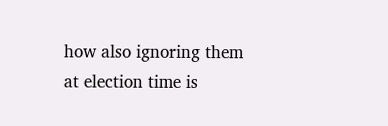how also ignoring them at election time is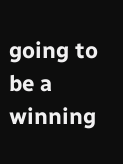going to be a winning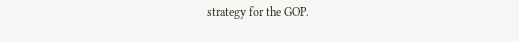strategy for the GOP.